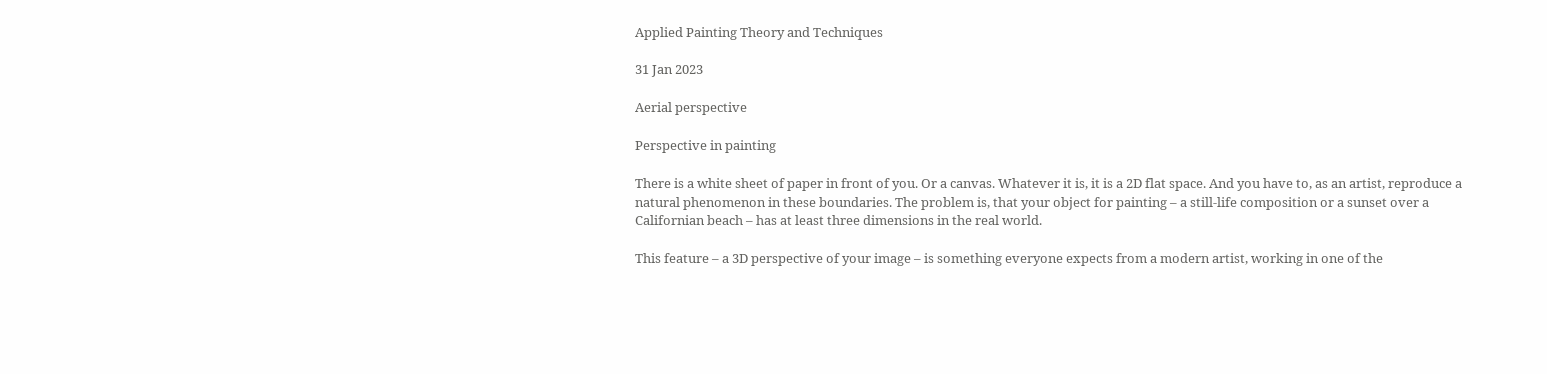Applied Painting Theory and Techniques

31 Jan 2023

Aerial perspective

Perspective in painting

There is a white sheet of paper in front of you. Or a canvas. Whatever it is, it is a 2D flat space. And you have to, as an artist, reproduce a natural phenomenon in these boundaries. The problem is, that your object for painting – a still-life composition or a sunset over a Californian beach – has at least three dimensions in the real world.

This feature – a 3D perspective of your image – is something everyone expects from a modern artist, working in one of the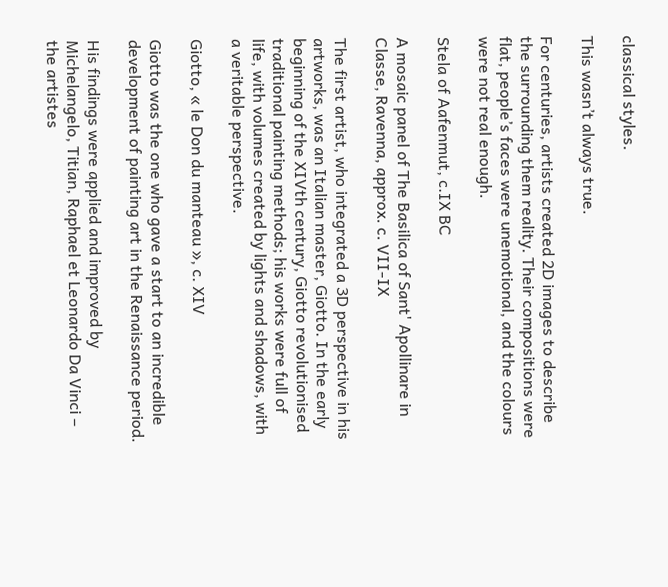classical styles.

This wasn’t always true.

For centuries, artists created 2D images to describe the surrounding them reality. Their compositions were flat, people’s faces were unemotional, and the colours were not real enough.

Stela of Aafenmut, c.IX BC

A mosaic panel of The Basilica of Sant' Apollinare in Classe, Ravenna, approx. c. VII-IX

The first artist, who integrated a 3D perspective in his artworks, was an Italian master, Giotto. In the early beginning of the XIVth century, Giotto revolutionised traditional painting methods; his works were full of life, with volumes created by lights and shadows, with a veritable perspective.

Giotto, « le Don du manteau », c. XIV

Giotto was the one who gave a start to an incredible development of painting art in the Renaissance period.

His findings were applied and improved by Michelangelo, Titian, Raphael et Leonardo Da Vinci – the artistes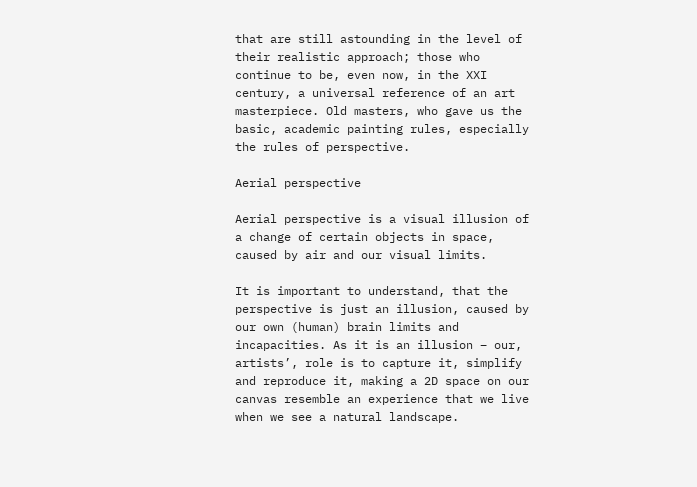that are still astounding in the level of their realistic approach; those who continue to be, even now, in the XXI century, a universal reference of an art masterpiece. Old masters, who gave us the basic, academic painting rules, especially the rules of perspective.

Aerial perspective

Aerial perspective is a visual illusion of a change of certain objects in space, caused by air and our visual limits.

It is important to understand, that the perspective is just an illusion, caused by our own (human) brain limits and incapacities. As it is an illusion – our, artists’, role is to capture it, simplify and reproduce it, making a 2D space on our canvas resemble an experience that we live when we see a natural landscape.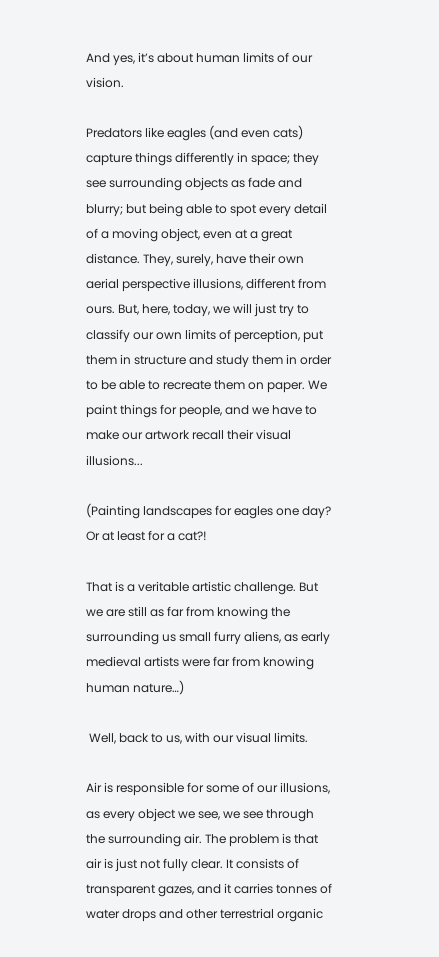And yes, it’s about human limits of our vision.

Predators like eagles (and even cats) capture things differently in space; they see surrounding objects as fade and blurry; but being able to spot every detail of a moving object, even at a great distance. They, surely, have their own aerial perspective illusions, different from ours. But, here, today, we will just try to classify our own limits of perception, put them in structure and study them in order to be able to recreate them on paper. We paint things for people, and we have to make our artwork recall their visual illusions...

(Painting landscapes for eagles one day? Or at least for a cat?!

That is a veritable artistic challenge. But we are still as far from knowing the surrounding us small furry aliens, as early medieval artists were far from knowing human nature…)

 Well, back to us, with our visual limits.

Air is responsible for some of our illusions, as every object we see, we see through the surrounding air. The problem is that air is just not fully clear. It consists of transparent gazes, and it carries tonnes of water drops and other terrestrial organic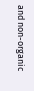and non-organic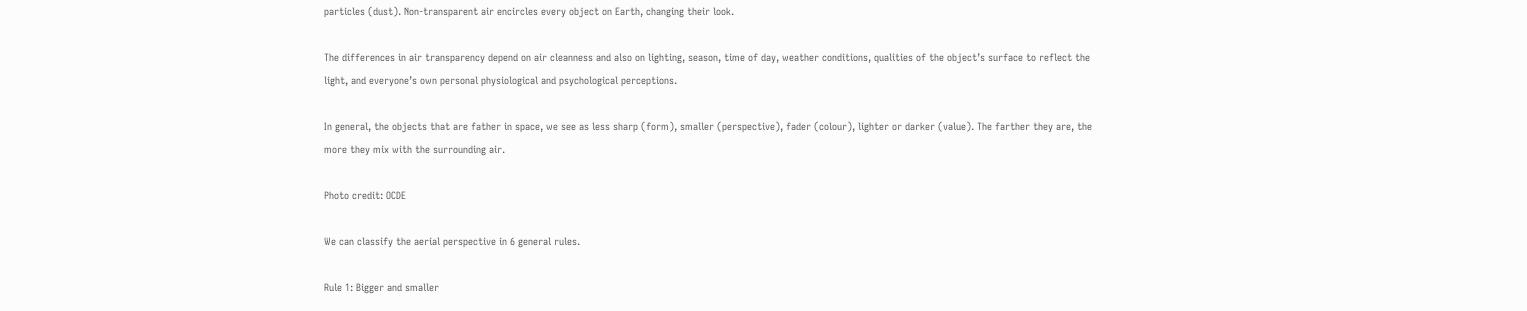particles (dust). Non-transparent air encircles every object on Earth, changing their look.

The differences in air transparency depend on air cleanness and also on lighting, season, time of day, weather conditions, qualities of the object’s surface to reflect the light, and everyone’s own personal physiological and psychological perceptions.

In general, the objects that are father in space, we see as less sharp (form), smaller (perspective), fader (colour), lighter or darker (value). The farther they are, the more they mix with the surrounding air.

Photo credit: OCDE

We can classify the aerial perspective in 6 general rules.

Rule 1: Bigger and smaller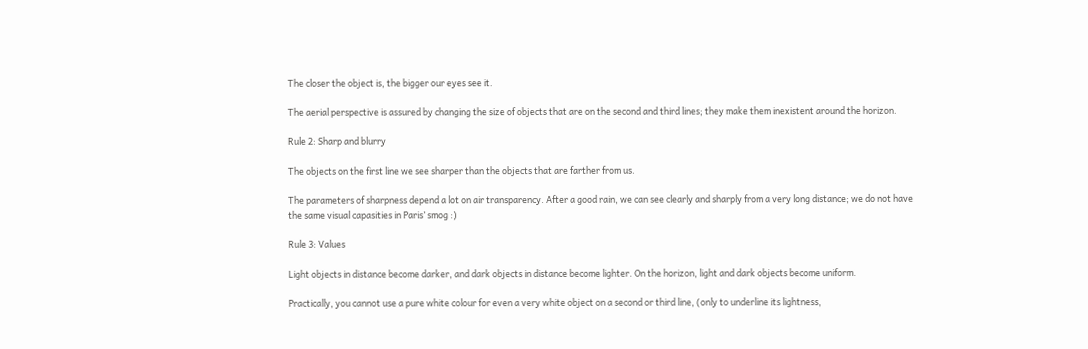The closer the object is, the bigger our eyes see it.

The aerial perspective is assured by changing the size of objects that are on the second and third lines; they make them inexistent around the horizon.

Rule 2: Sharp and blurry

The objects on the first line we see sharper than the objects that are farther from us.

The parameters of sharpness depend a lot on air transparency. After a good rain, we can see clearly and sharply from a very long distance; we do not have the same visual capasities in Paris’ smog :)

Rule 3: Values

Light objects in distance become darker, and dark objects in distance become lighter. On the horizon, light and dark objects become uniform.

Practically, you cannot use a pure white colour for even a very white object on a second or third line, (only to underline its lightness,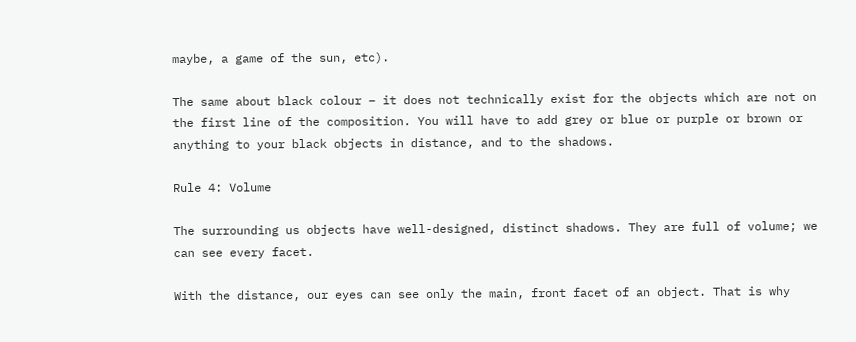maybe, a game of the sun, etc).

The same about black colour – it does not technically exist for the objects which are not on the first line of the composition. You will have to add grey or blue or purple or brown or anything to your black objects in distance, and to the shadows.

Rule 4: Volume

The surrounding us objects have well-designed, distinct shadows. They are full of volume; we can see every facet.

With the distance, our eyes can see only the main, front facet of an object. That is why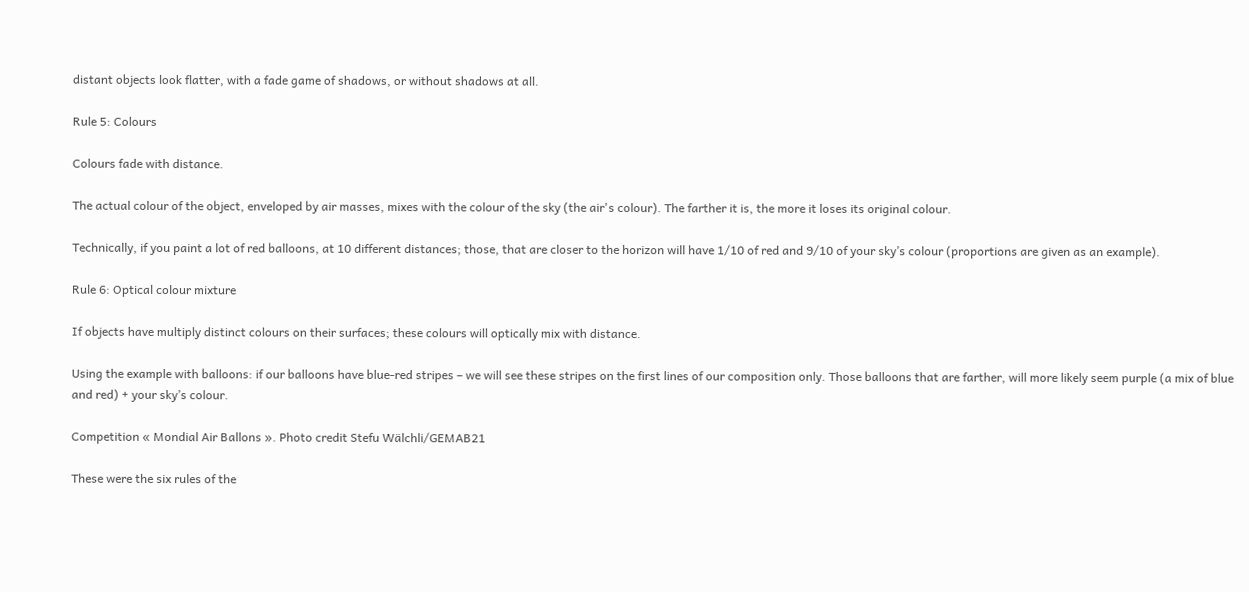distant objects look flatter, with a fade game of shadows, or without shadows at all.

Rule 5: Colours

Colours fade with distance.

The actual colour of the object, enveloped by air masses, mixes with the colour of the sky (the air's colour). The farther it is, the more it loses its original colour.

Technically, if you paint a lot of red balloons, at 10 different distances; those, that are closer to the horizon will have 1/10 of red and 9/10 of your sky’s colour (proportions are given as an example).

Rule 6: Optical colour mixture

If objects have multiply distinct colours on their surfaces; these colours will optically mix with distance.

Using the example with balloons: if our balloons have blue-red stripes – we will see these stripes on the first lines of our composition only. Those balloons that are farther, will more likely seem purple (a mix of blue and red) + your sky’s colour.

Competition « Mondial Air Ballons ». Photo credit Stefu Wälchli/GEMAB21

These were the six rules of the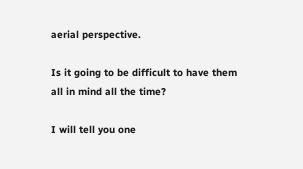aerial perspective.

Is it going to be difficult to have them all in mind all the time?

I will tell you one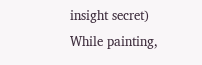insight secret) While painting,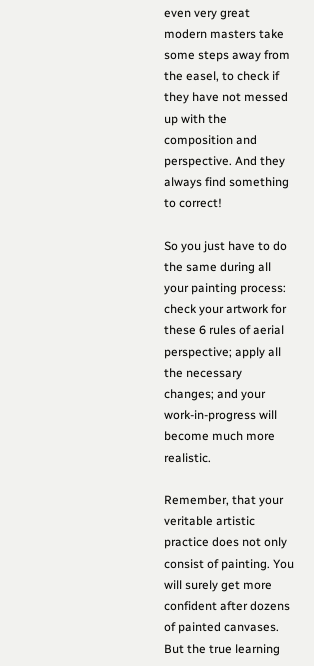even very great modern masters take some steps away from the easel, to check if they have not messed up with the composition and perspective. And they always find something to correct!

So you just have to do the same during all your painting process: check your artwork for these 6 rules of aerial perspective; apply all the necessary changes; and your work-in-progress will become much more realistic.

Remember, that your veritable artistic practice does not only consist of painting. You will surely get more confident after dozens of painted canvases. But the true learning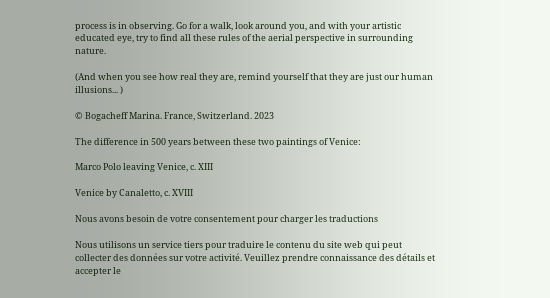process is in observing. Go for a walk, look around you, and with your artistic educated eye, try to find all these rules of the aerial perspective in surrounding nature.

(And when you see how real they are, remind yourself that they are just our human illusions... )

© Bogacheff Marina. France, Switzerland. 2023

The difference in 500 years between these two paintings of Venice:

Marco Polo leaving Venice, c. XIII

Venice by Canaletto, c. XVIII

Nous avons besoin de votre consentement pour charger les traductions

Nous utilisons un service tiers pour traduire le contenu du site web qui peut collecter des données sur votre activité. Veuillez prendre connaissance des détails et accepter le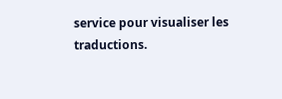service pour visualiser les traductions.